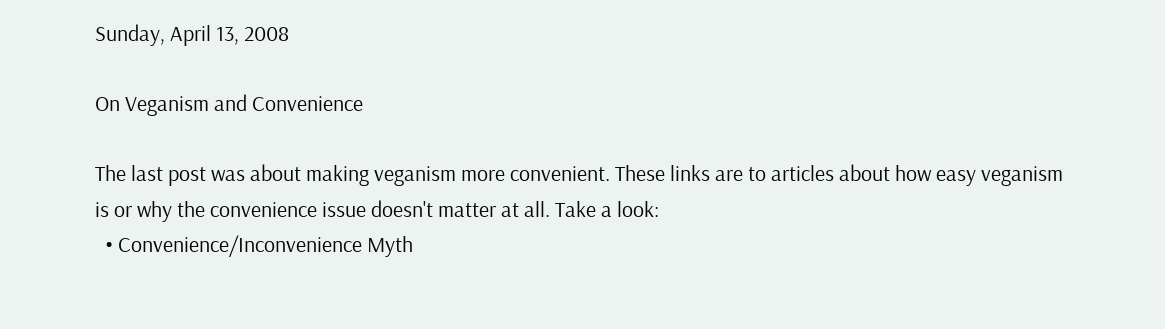Sunday, April 13, 2008

On Veganism and Convenience

The last post was about making veganism more convenient. These links are to articles about how easy veganism is or why the convenience issue doesn't matter at all. Take a look:
  • Convenience/Inconvenience Myth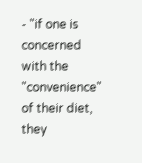- "if one is concerned with the "convenience" of their diet, they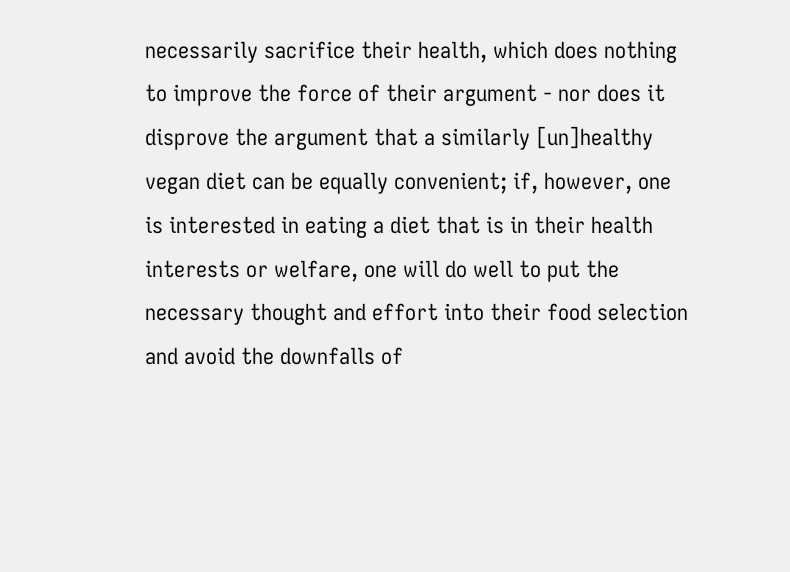necessarily sacrifice their health, which does nothing to improve the force of their argument - nor does it disprove the argument that a similarly [un]healthy vegan diet can be equally convenient; if, however, one is interested in eating a diet that is in their health interests or welfare, one will do well to put the necessary thought and effort into their food selection and avoid the downfalls of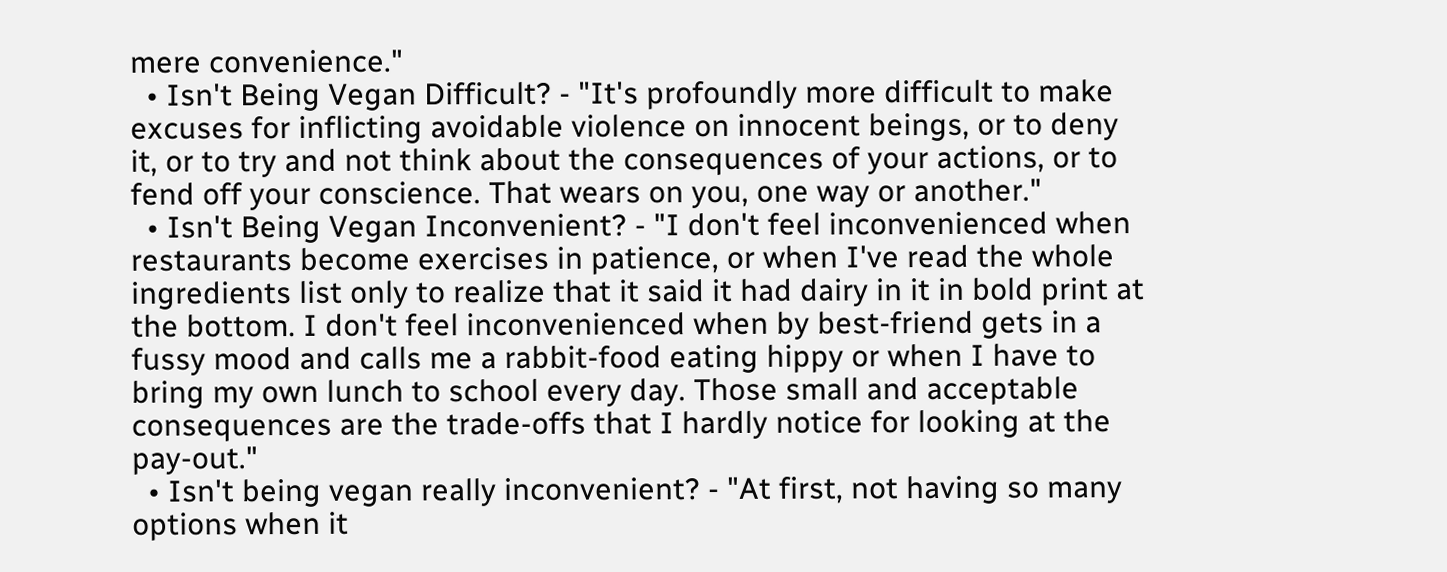mere convenience."
  • Isn't Being Vegan Difficult? - "It's profoundly more difficult to make excuses for inflicting avoidable violence on innocent beings, or to deny it, or to try and not think about the consequences of your actions, or to fend off your conscience. That wears on you, one way or another."
  • Isn't Being Vegan Inconvenient? - "I don't feel inconvenienced when restaurants become exercises in patience, or when I've read the whole ingredients list only to realize that it said it had dairy in it in bold print at the bottom. I don't feel inconvenienced when by best-friend gets in a fussy mood and calls me a rabbit-food eating hippy or when I have to bring my own lunch to school every day. Those small and acceptable consequences are the trade-offs that I hardly notice for looking at the pay-out."
  • Isn't being vegan really inconvenient? - "At first, not having so many options when it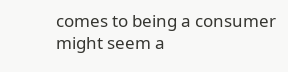comes to being a consumer might seem a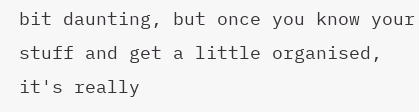bit daunting, but once you know your stuff and get a little organised, it's really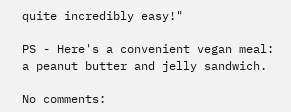quite incredibly easy!"

PS - Here's a convenient vegan meal: a peanut butter and jelly sandwich.

No comments: